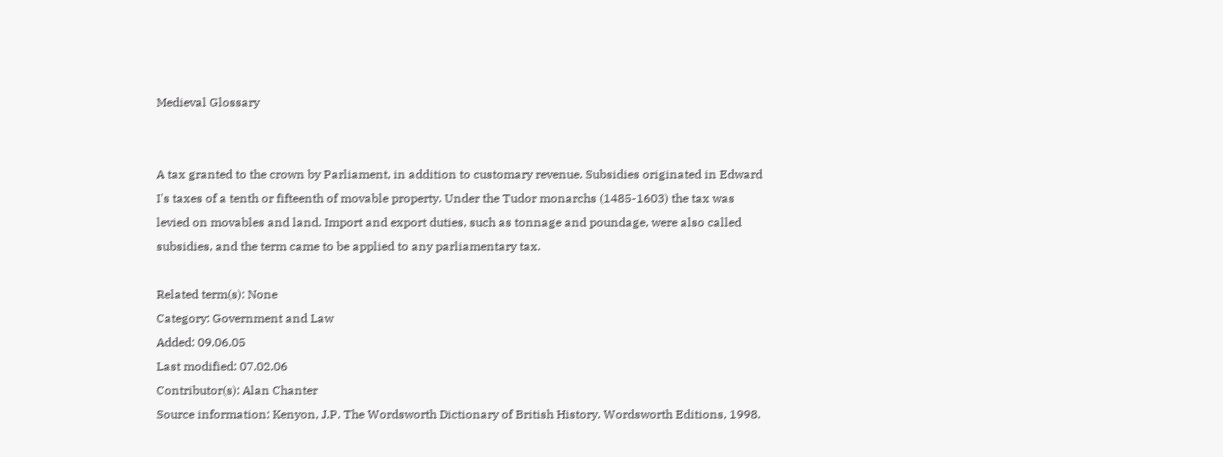Medieval Glossary


A tax granted to the crown by Parliament, in addition to customary revenue. Subsidies originated in Edward I's taxes of a tenth or fifteenth of movable property. Under the Tudor monarchs (1485-1603) the tax was levied on movables and land. Import and export duties, such as tonnage and poundage, were also called subsidies, and the term came to be applied to any parliamentary tax.

Related term(s): None
Category: Government and Law
Added: 09.06.05
Last modified: 07.02.06
Contributor(s): Alan Chanter
Source information: Kenyon, J.P. The Wordsworth Dictionary of British History. Wordsworth Editions, 1998.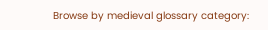Browse by medieval glossary category: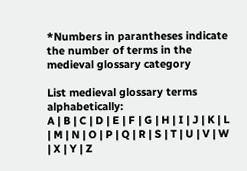*Numbers in parantheses indicate the number of terms in the medieval glossary category

List medieval glossary terms alphabetically:
A | B | C | D | E | F | G | H | I | J | K | L | M | N | O | P | Q | R | S | T | U | V | W | X | Y | Z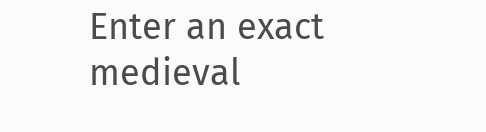Enter an exact medieval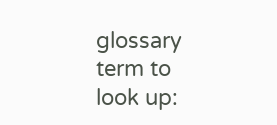glossary term to look up: